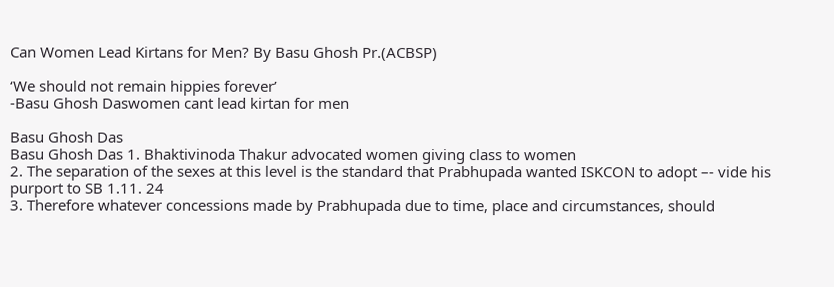Can Women Lead Kirtans for Men? By Basu Ghosh Pr.(ACBSP)

‘We should not remain hippies forever’
-Basu Ghosh Daswomen cant lead kirtan for men

Basu Ghosh Das
Basu Ghosh Das 1. Bhaktivinoda Thakur advocated women giving class to women
2. The separation of the sexes at this level is the standard that Prabhupada wanted ISKCON to adopt –- vide his purport to SB 1.11. 24
3. Therefore whatever concessions made by Prabhupada due to time, place and circumstances, should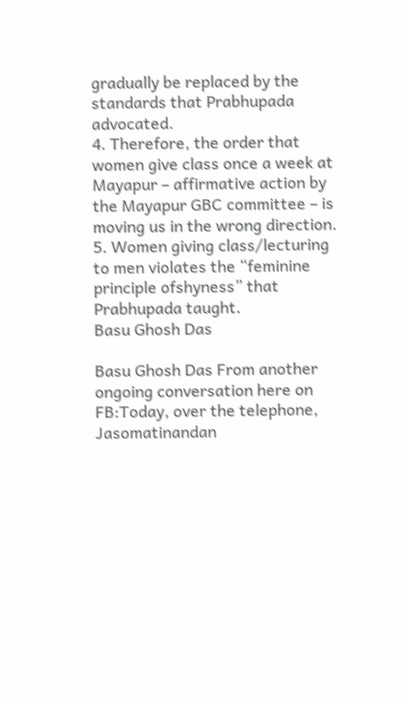gradually be replaced by the standards that Prabhupada advocated.
4. Therefore, the order that women give class once a week at Mayapur – affirmative action by the Mayapur GBC committee – is moving us in the wrong direction.
5. Women giving class/lecturing to men violates the “feminine principle ofshyness” that Prabhupada taught.
Basu Ghosh Das

Basu Ghosh Das From another ongoing conversation here on FB:Today, over the telephone, Jasomatinandan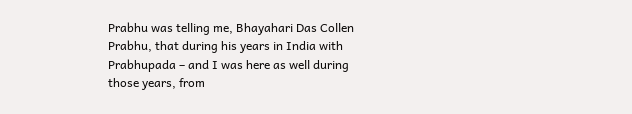Prabhu was telling me, Bhayahari Das Collen Prabhu, that during his years in India with Prabhupada – and I was here as well during those years, from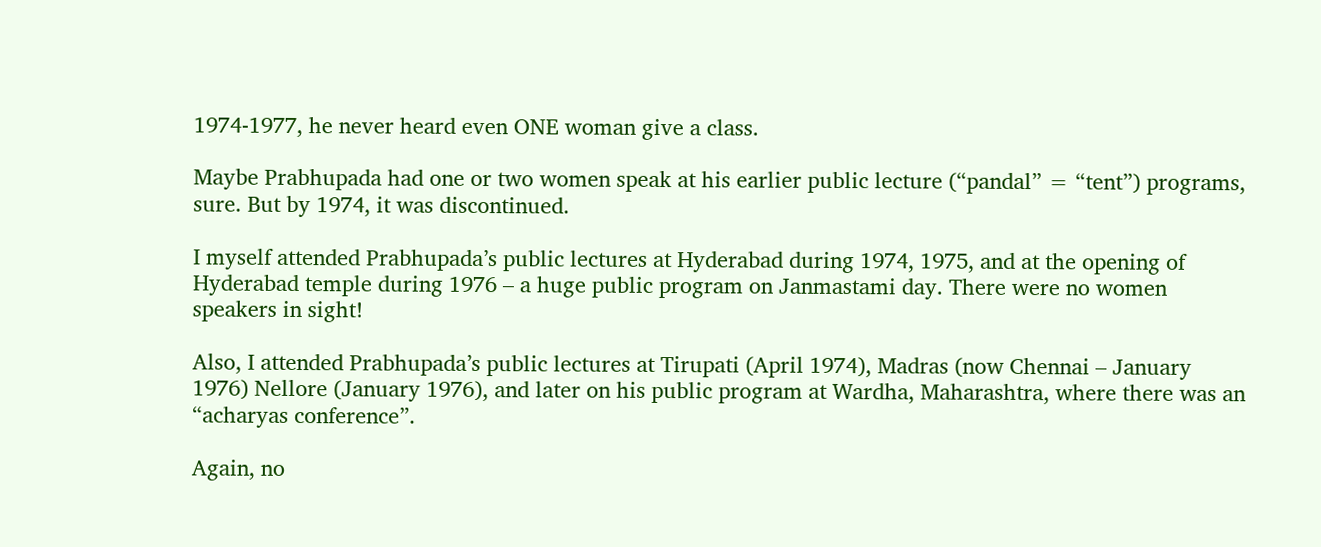1974-1977, he never heard even ONE woman give a class.

Maybe Prabhupada had one or two women speak at his earlier public lecture (“pandal” = “tent”) programs, sure. But by 1974, it was discontinued.

I myself attended Prabhupada’s public lectures at Hyderabad during 1974, 1975, and at the opening of Hyderabad temple during 1976 – a huge public program on Janmastami day. There were no women speakers in sight!

Also, I attended Prabhupada’s public lectures at Tirupati (April 1974), Madras (now Chennai – January 1976) Nellore (January 1976), and later on his public program at Wardha, Maharashtra, where there was an “acharyas conference”.

Again, no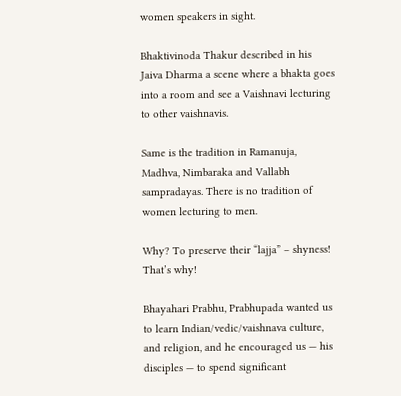women speakers in sight.

Bhaktivinoda Thakur described in his Jaiva Dharma a scene where a bhakta goes into a room and see a Vaishnavi lecturing to other vaishnavis.

Same is the tradition in Ramanuja, Madhva, Nimbaraka and Vallabh sampradayas. There is no tradition of women lecturing to men.

Why? To preserve their “lajja” – shyness! That’s why!

Bhayahari Prabhu, Prabhupada wanted us to learn Indian/vedic/vaishnava culture, and religion, and he encouraged us — his disciples — to spend significant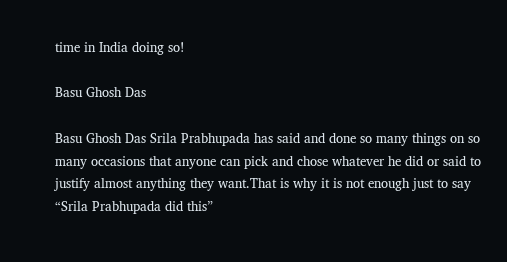time in India doing so!

Basu Ghosh Das

Basu Ghosh Das Srila Prabhupada has said and done so many things on so many occasions that anyone can pick and chose whatever he did or said to justify almost anything they want.That is why it is not enough just to say “Srila Prabhupada did this”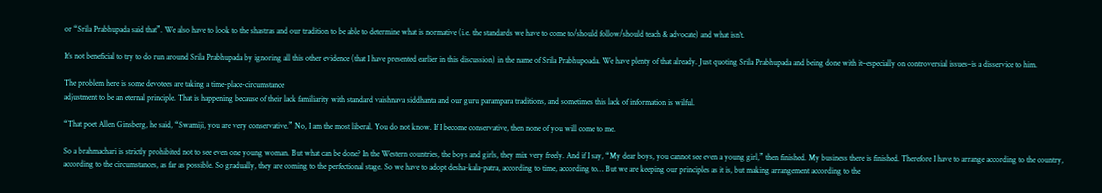or “Srila Prabhupada said that”. We also have to look to the shastras and our tradition to be able to determine what is normative (i.e. the standards we have to come to/should follow/should teach & advocate) and what isn’t.

It’s not beneficial to try to do run around Srila Prabhupada by ignoring all this other evidence (that I have presented earlier in this discussion) in the name of Srila Prabhupoada. We have plenty of that already. Just quoting Srila Prabhupada and being done with it–especially on controversial issues–is a disservice to him.

The problem here is some devotees are taking a time-place-circumstance
adjustment to be an eternal principle. That is happening because of their lack familiarity with standard vaishnava siddhanta and our guru parampara traditions, and sometimes this lack of information is wilful.

“That poet Allen Ginsberg, he said, “Swamiji, you are very conservative.” No, I am the most liberal. You do not know. If I become conservative, then none of you will come to me.

So a brahmachari is strictly prohibited not to see even one young woman. But what can be done? In the Western countries, the boys and girls, they mix very freely. And if I say, “My dear boys, you cannot see even a young girl,” then finished. My business there is finished. Therefore I have to arrange according to the country, according to the circumstances, as far as possible. So gradually, they are coming to the perfectional stage. So we have to adopt desha-kala-patra, according to time, according to… But we are keeping our principles as it is, but making arrangement according to the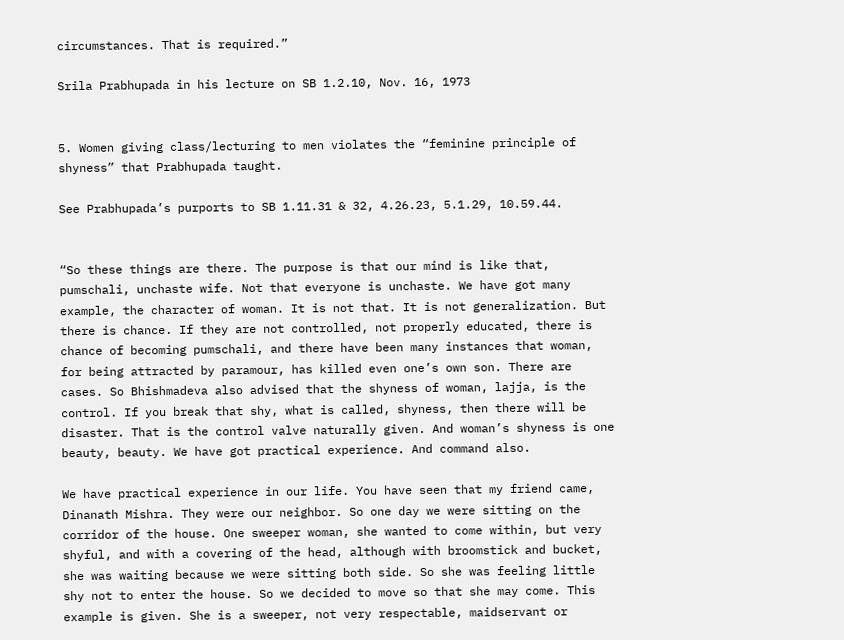circumstances. That is required.”

Srila Prabhupada in his lecture on SB 1.2.10, Nov. 16, 1973


5. Women giving class/lecturing to men violates the “feminine principle of
shyness” that Prabhupada taught.

See Prabhupada’s purports to SB 1.11.31 & 32, 4.26.23, 5.1.29, 10.59.44.


“So these things are there. The purpose is that our mind is like that, pumschali, unchaste wife. Not that everyone is unchaste. We have got many example, the character of woman. It is not that. It is not generalization. But there is chance. If they are not controlled, not properly educated, there is chance of becoming pumschali, and there have been many instances that woman, for being attracted by paramour, has killed even one’s own son. There are cases. So Bhishmadeva also advised that the shyness of woman, lajja, is the control. If you break that shy, what is called, shyness, then there will be disaster. That is the control valve naturally given. And woman’s shyness is one beauty, beauty. We have got practical experience. And command also.

We have practical experience in our life. You have seen that my friend came, Dinanath Mishra. They were our neighbor. So one day we were sitting on the corridor of the house. One sweeper woman, she wanted to come within, but very shyful, and with a covering of the head, although with broomstick and bucket, she was waiting because we were sitting both side. So she was feeling little shy not to enter the house. So we decided to move so that she may come. This example is given. She is a sweeper, not very respectable, maidservant or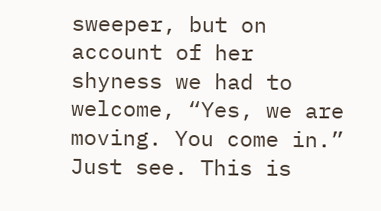sweeper, but on account of her shyness we had to welcome, “Yes, we are moving. You come in.” Just see. This is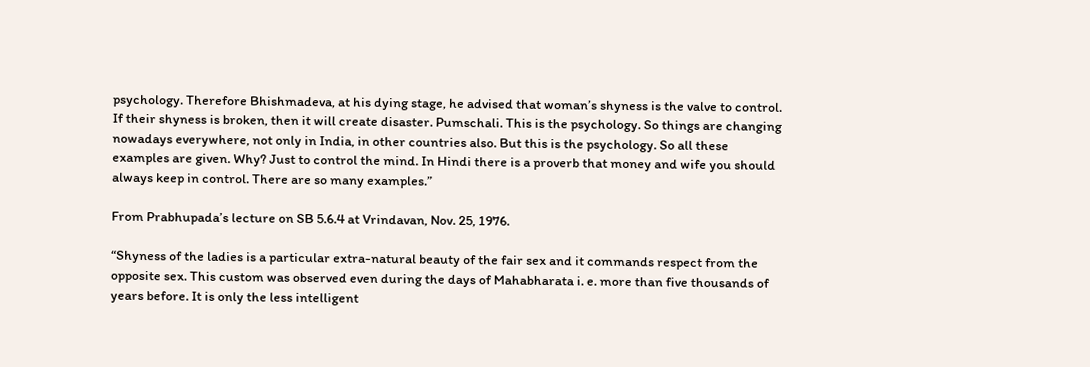psychology. Therefore Bhishmadeva, at his dying stage, he advised that woman’s shyness is the valve to control. If their shyness is broken, then it will create disaster. Pumschali. This is the psychology. So things are changing nowadays everywhere, not only in India, in other countries also. But this is the psychology. So all these examples are given. Why? Just to control the mind. In Hindi there is a proverb that money and wife you should always keep in control. There are so many examples.”

From Prabhupada’s lecture on SB 5.6.4 at Vrindavan, Nov. 25, 1976.

“Shyness of the ladies is a particular extra-natural beauty of the fair sex and it commands respect from the opposite sex. This custom was observed even during the days of Mahabharata i. e. more than five thousands of years before. It is only the less intelligent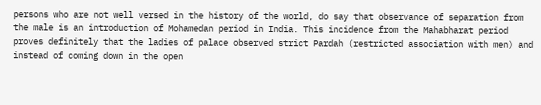persons who are not well versed in the history of the world, do say that observance of separation from the male is an introduction of Mohamedan period in India. This incidence from the Mahabharat period proves definitely that the ladies of palace observed strict Pardah (restricted association with men) and instead of coming down in the open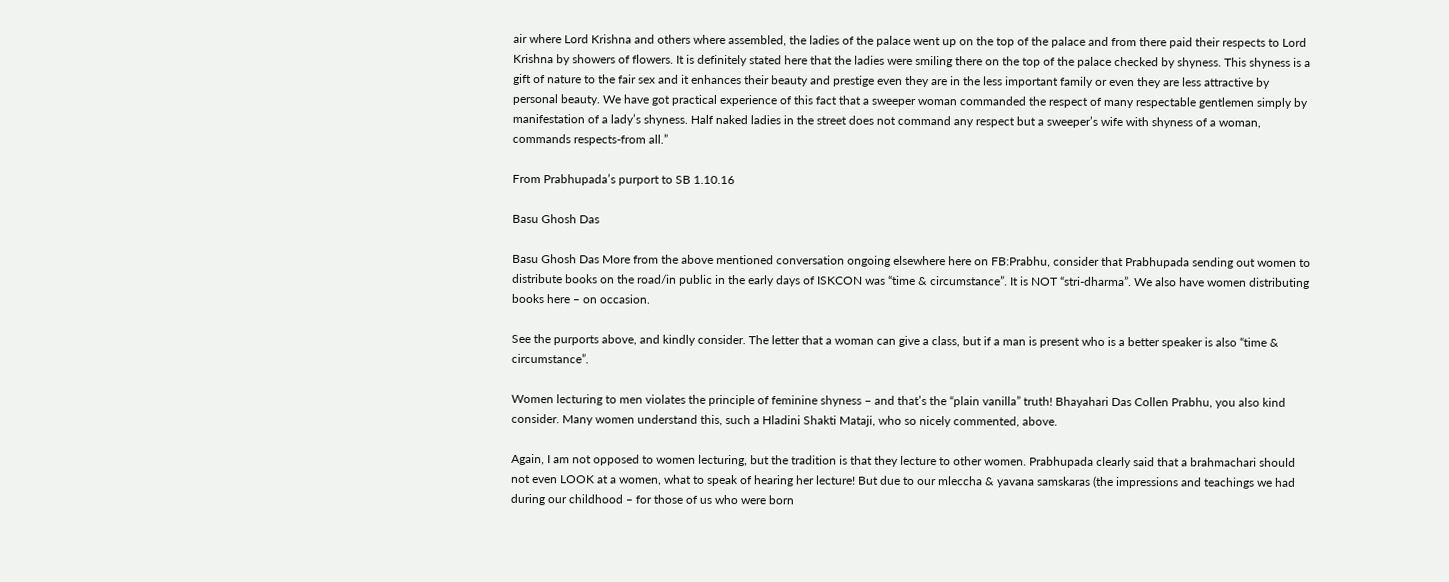air where Lord Krishna and others where assembled, the ladies of the palace went up on the top of the palace and from there paid their respects to Lord Krishna by showers of flowers. It is definitely stated here that the ladies were smiling there on the top of the palace checked by shyness. This shyness is a gift of nature to the fair sex and it enhances their beauty and prestige even they are in the less important family or even they are less attractive by personal beauty. We have got practical experience of this fact that a sweeper woman commanded the respect of many respectable gentlemen simply by manifestation of a lady’s shyness. Half naked ladies in the street does not command any respect but a sweeper’s wife with shyness of a woman, commands respects-from all.”

From Prabhupada’s purport to SB 1.10.16

Basu Ghosh Das

Basu Ghosh Das More from the above mentioned conversation ongoing elsewhere here on FB:Prabhu, consider that Prabhupada sending out women to distribute books on the road/in public in the early days of ISKCON was “time & circumstance”. It is NOT “stri-dharma”. We also have women distributing books here – on occasion.

See the purports above, and kindly consider. The letter that a woman can give a class, but if a man is present who is a better speaker is also “time & circumstance”.

Women lecturing to men violates the principle of feminine shyness – and that’s the “plain vanilla” truth! Bhayahari Das Collen Prabhu, you also kind consider. Many women understand this, such a Hladini Shakti Mataji, who so nicely commented, above.

Again, I am not opposed to women lecturing, but the tradition is that they lecture to other women. Prabhupada clearly said that a brahmachari should not even LOOK at a women, what to speak of hearing her lecture! But due to our mleccha & yavana samskaras (the impressions and teachings we had during our childhood – for those of us who were born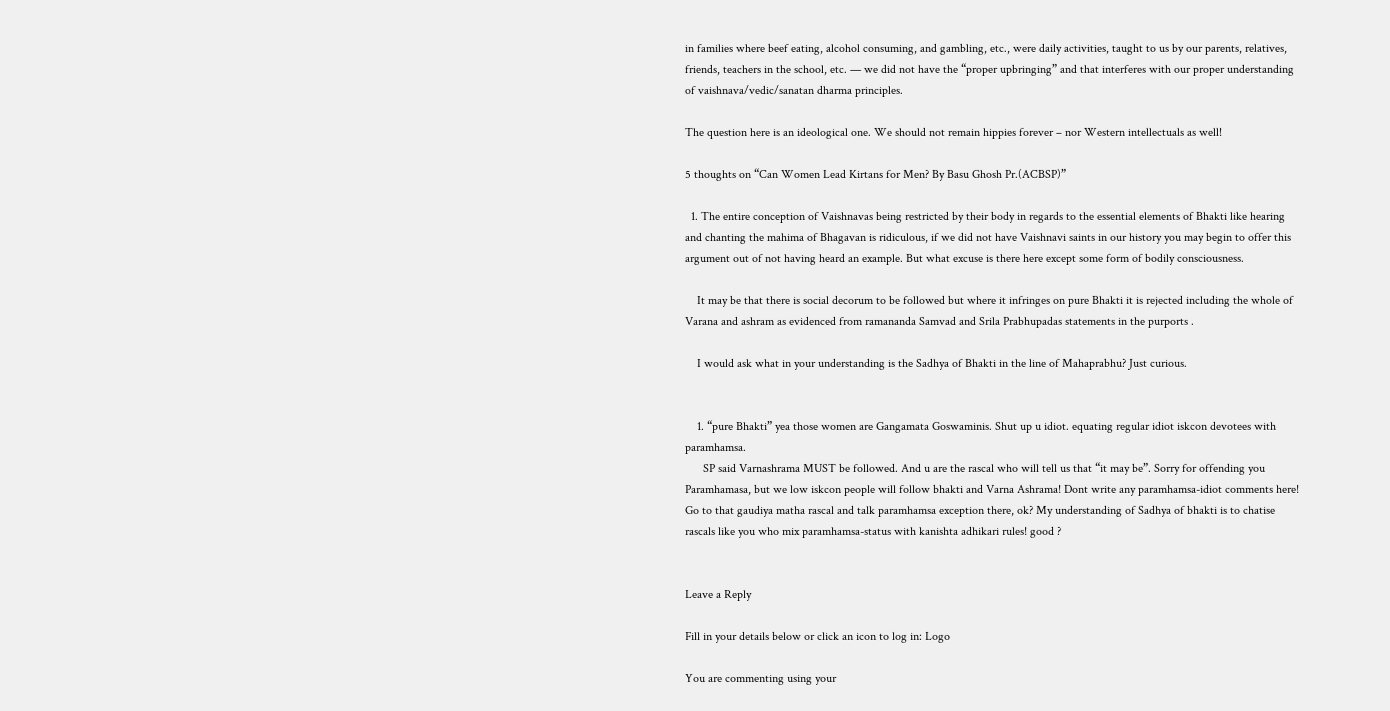in families where beef eating, alcohol consuming, and gambling, etc., were daily activities, taught to us by our parents, relatives, friends, teachers in the school, etc. — we did not have the “proper upbringing” and that interferes with our proper understanding of vaishnava/vedic/sanatan dharma principles.

The question here is an ideological one. We should not remain hippies forever – nor Western intellectuals as well!

5 thoughts on “Can Women Lead Kirtans for Men? By Basu Ghosh Pr.(ACBSP)”

  1. The entire conception of Vaishnavas being restricted by their body in regards to the essential elements of Bhakti like hearing and chanting the mahima of Bhagavan is ridiculous, if we did not have Vaishnavi saints in our history you may begin to offer this argument out of not having heard an example. But what excuse is there here except some form of bodily consciousness.

    It may be that there is social decorum to be followed but where it infringes on pure Bhakti it is rejected including the whole of Varana and ashram as evidenced from ramananda Samvad and Srila Prabhupadas statements in the purports .

    I would ask what in your understanding is the Sadhya of Bhakti in the line of Mahaprabhu? Just curious.


    1. “pure Bhakti” yea those women are Gangamata Goswaminis. Shut up u idiot. equating regular idiot iskcon devotees with paramhamsa.
      SP said Varnashrama MUST be followed. And u are the rascal who will tell us that “it may be”. Sorry for offending you Paramhamasa, but we low iskcon people will follow bhakti and Varna Ashrama! Dont write any paramhamsa-idiot comments here! Go to that gaudiya matha rascal and talk paramhamsa exception there, ok? My understanding of Sadhya of bhakti is to chatise rascals like you who mix paramhamsa-status with kanishta adhikari rules! good ?


Leave a Reply

Fill in your details below or click an icon to log in: Logo

You are commenting using your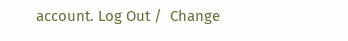account. Log Out /  Change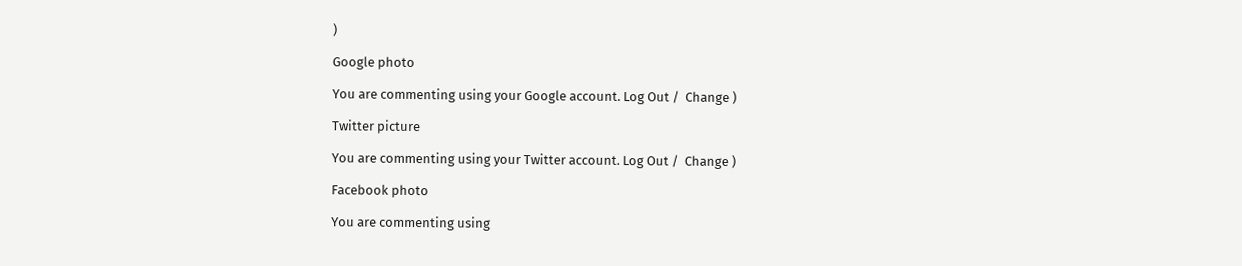)

Google photo

You are commenting using your Google account. Log Out /  Change )

Twitter picture

You are commenting using your Twitter account. Log Out /  Change )

Facebook photo

You are commenting using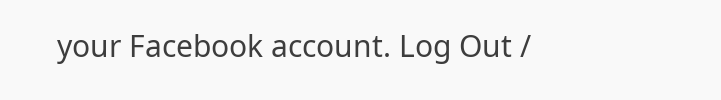your Facebook account. Log Out /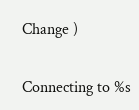Change )

Connecting to %s